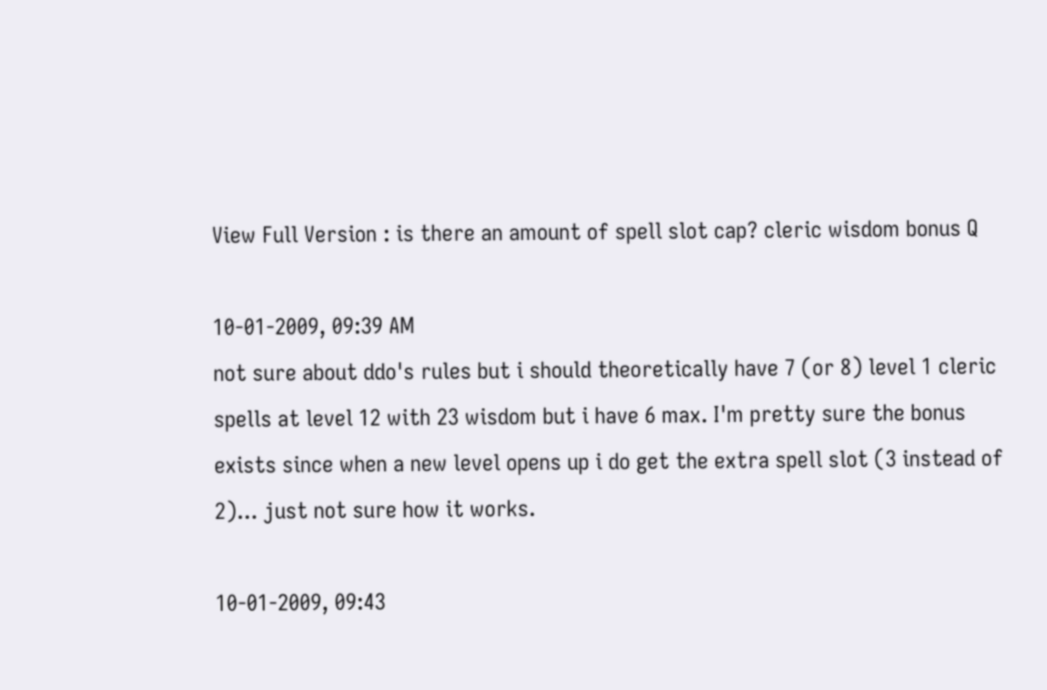View Full Version : is there an amount of spell slot cap? cleric wisdom bonus Q

10-01-2009, 09:39 AM
not sure about ddo's rules but i should theoretically have 7 (or 8) level 1 cleric spells at level 12 with 23 wisdom but i have 6 max. I'm pretty sure the bonus exists since when a new level opens up i do get the extra spell slot (3 instead of 2)... just not sure how it works.

10-01-2009, 09:43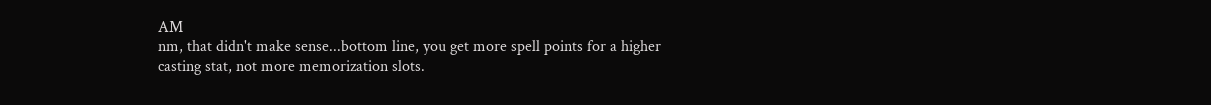AM
nm, that didn't make sense...bottom line, you get more spell points for a higher casting stat, not more memorization slots.